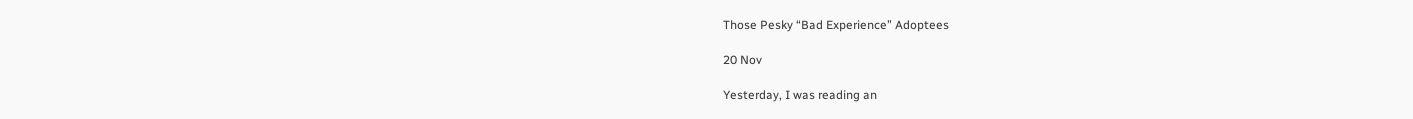Those Pesky “Bad Experience” Adoptees

20 Nov

Yesterday, I was reading an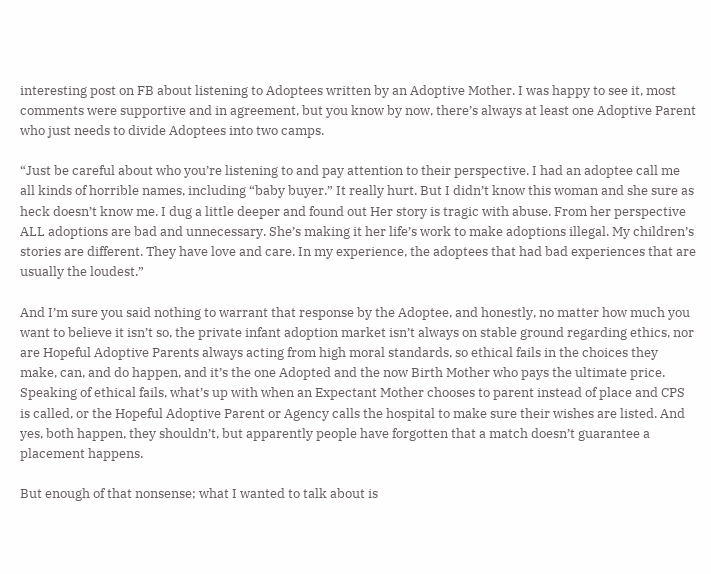interesting post on FB about listening to Adoptees written by an Adoptive Mother. I was happy to see it, most comments were supportive and in agreement, but you know by now, there’s always at least one Adoptive Parent who just needs to divide Adoptees into two camps.

“Just be careful about who you’re listening to and pay attention to their perspective. I had an adoptee call me all kinds of horrible names, including “baby buyer.” It really hurt. But I didn’t know this woman and she sure as heck doesn’t know me. I dug a little deeper and found out Her story is tragic with abuse. From her perspective ALL adoptions are bad and unnecessary. She’s making it her life’s work to make adoptions illegal. My children’s stories are different. They have love and care. In my experience, the adoptees that had bad experiences that are usually the loudest.”

And I’m sure you said nothing to warrant that response by the Adoptee, and honestly, no matter how much you want to believe it isn’t so, the private infant adoption market isn’t always on stable ground regarding ethics, nor are Hopeful Adoptive Parents always acting from high moral standards, so ethical fails in the choices they make, can, and do happen, and it’s the one Adopted and the now Birth Mother who pays the ultimate price. Speaking of ethical fails, what’s up with when an Expectant Mother chooses to parent instead of place and CPS is called, or the Hopeful Adoptive Parent or Agency calls the hospital to make sure their wishes are listed. And yes, both happen, they shouldn’t, but apparently people have forgotten that a match doesn’t guarantee a placement happens.

But enough of that nonsense; what I wanted to talk about is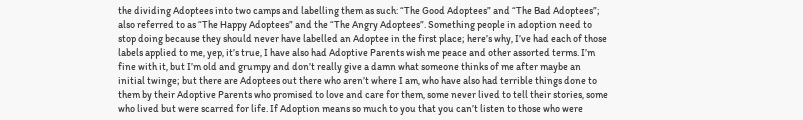the dividing Adoptees into two camps and labelling them as such: “The Good Adoptees” and “The Bad Adoptees”; also referred to as “The Happy Adoptees” and the “The Angry Adoptees”. Something people in adoption need to stop doing because they should never have labelled an Adoptee in the first place; here’s why, I’ve had each of those labels applied to me, yep, it’s true, I have also had Adoptive Parents wish me peace and other assorted terms. I’m fine with it, but I’m old and grumpy and don’t really give a damn what someone thinks of me after maybe an initial twinge; but there are Adoptees out there who aren’t where I am, who have also had terrible things done to them by their Adoptive Parents who promised to love and care for them, some never lived to tell their stories, some who lived but were scarred for life. If Adoption means so much to you that you can’t listen to those who were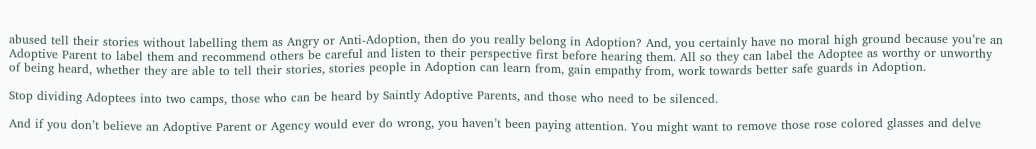abused tell their stories without labelling them as Angry or Anti-Adoption, then do you really belong in Adoption? And, you certainly have no moral high ground because you’re an Adoptive Parent to label them and recommend others be careful and listen to their perspective first before hearing them. All so they can label the Adoptee as worthy or unworthy of being heard, whether they are able to tell their stories, stories people in Adoption can learn from, gain empathy from, work towards better safe guards in Adoption.

Stop dividing Adoptees into two camps, those who can be heard by Saintly Adoptive Parents, and those who need to be silenced.

And if you don’t believe an Adoptive Parent or Agency would ever do wrong, you haven’t been paying attention. You might want to remove those rose colored glasses and delve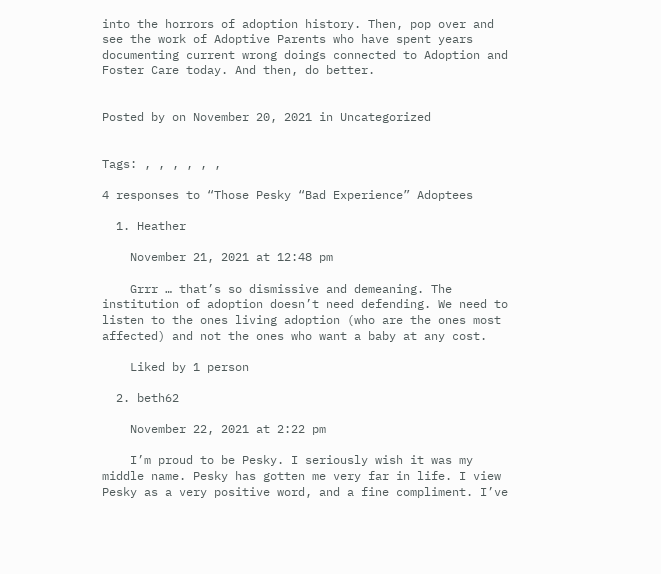into the horrors of adoption history. Then, pop over and see the work of Adoptive Parents who have spent years documenting current wrong doings connected to Adoption and Foster Care today. And then, do better.


Posted by on November 20, 2021 in Uncategorized


Tags: , , , , , ,

4 responses to “Those Pesky “Bad Experience” Adoptees

  1. Heather

    November 21, 2021 at 12:48 pm

    Grrr … that’s so dismissive and demeaning. The institution of adoption doesn’t need defending. We need to listen to the ones living adoption (who are the ones most affected) and not the ones who want a baby at any cost.

    Liked by 1 person

  2. beth62

    November 22, 2021 at 2:22 pm

    I’m proud to be Pesky. I seriously wish it was my middle name. Pesky has gotten me very far in life. I view Pesky as a very positive word, and a fine compliment. I’ve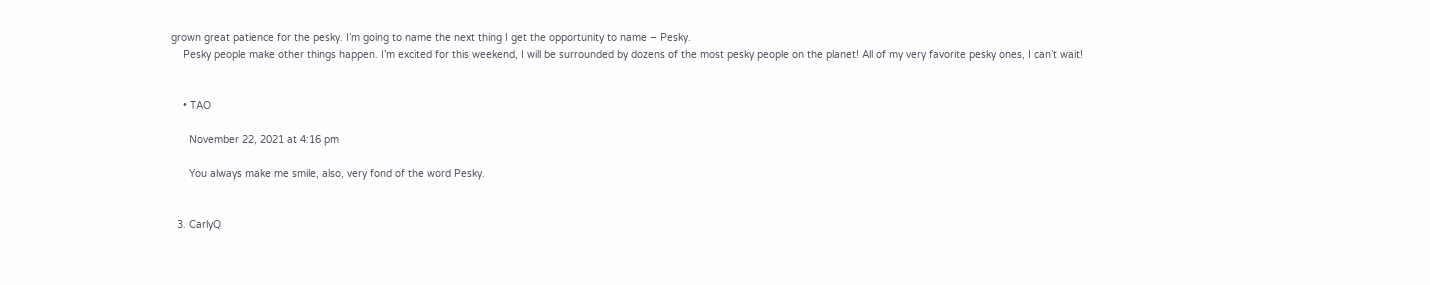grown great patience for the pesky. I’m going to name the next thing I get the opportunity to name – Pesky.
    Pesky people make other things happen. I’m excited for this weekend, I will be surrounded by dozens of the most pesky people on the planet! All of my very favorite pesky ones, I can’t wait!


    • TAO

      November 22, 2021 at 4:16 pm

      You always make me smile, also, very fond of the word Pesky.


  3. CarlyQ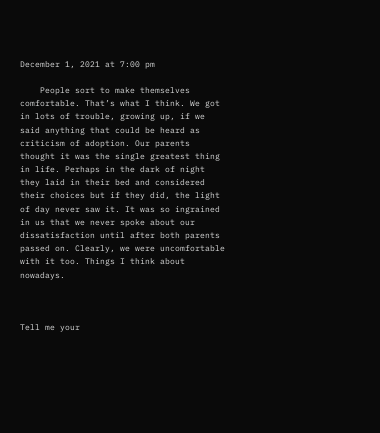December 1, 2021 at 7:00 pm

    People sort to make themselves comfortable. That’s what I think. We got in lots of trouble, growing up, if we said anything that could be heard as criticism of adoption. Our parents thought it was the single greatest thing in life. Perhaps in the dark of night they laid in their bed and considered their choices but if they did, the light of day never saw it. It was so ingrained in us that we never spoke about our dissatisfaction until after both parents passed on. Clearly, we were uncomfortable with it too. Things I think about nowadays.



Tell me your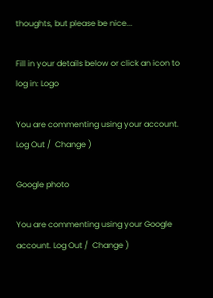thoughts, but please be nice...

Fill in your details below or click an icon to log in: Logo

You are commenting using your account. Log Out /  Change )

Google photo

You are commenting using your Google account. Log Out /  Change )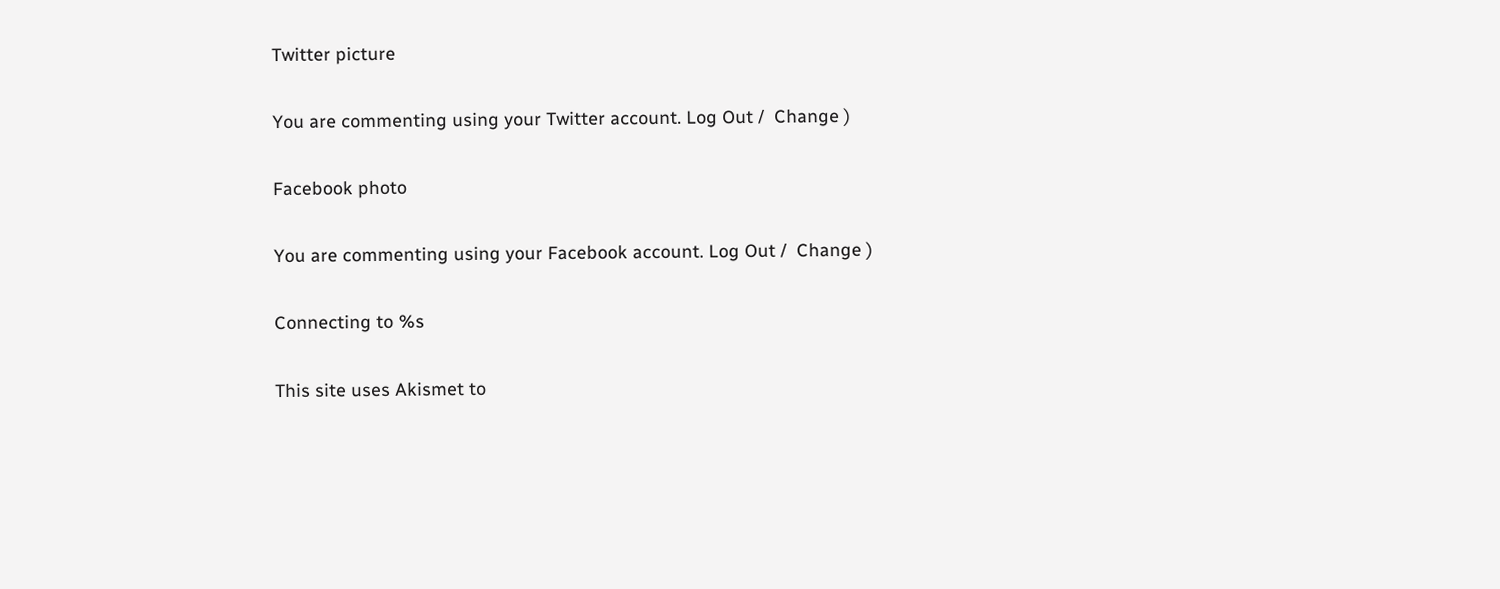Twitter picture

You are commenting using your Twitter account. Log Out /  Change )

Facebook photo

You are commenting using your Facebook account. Log Out /  Change )

Connecting to %s

This site uses Akismet to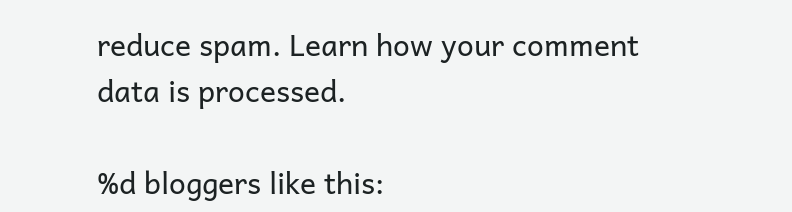reduce spam. Learn how your comment data is processed.

%d bloggers like this: